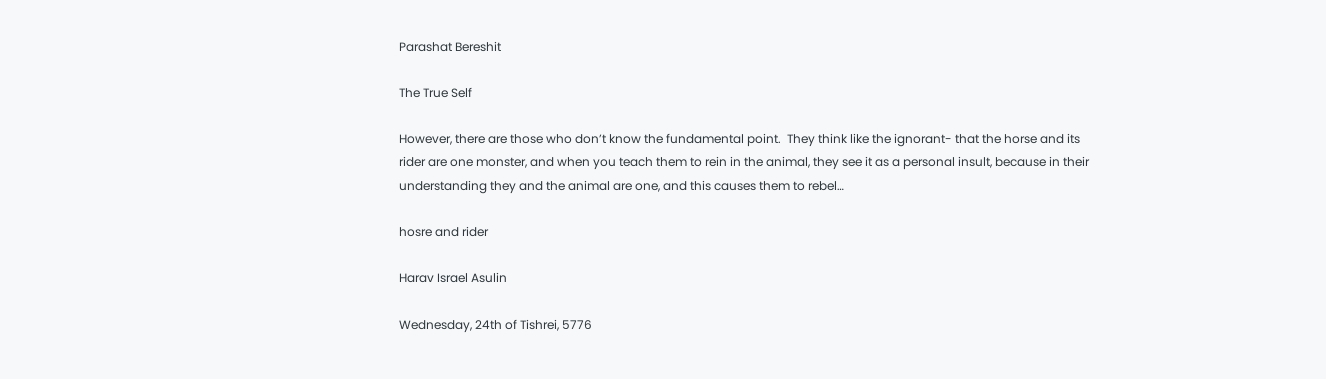Parashat Bereshit

The True Self

However, there are those who don’t know the fundamental point.  They think like the ignorant- that the horse and its rider are one monster, and when you teach them to rein in the animal, they see it as a personal insult, because in their understanding they and the animal are one, and this causes them to rebel…

hosre and rider

Harav Israel Asulin

Wednesday, 24th of Tishrei, 5776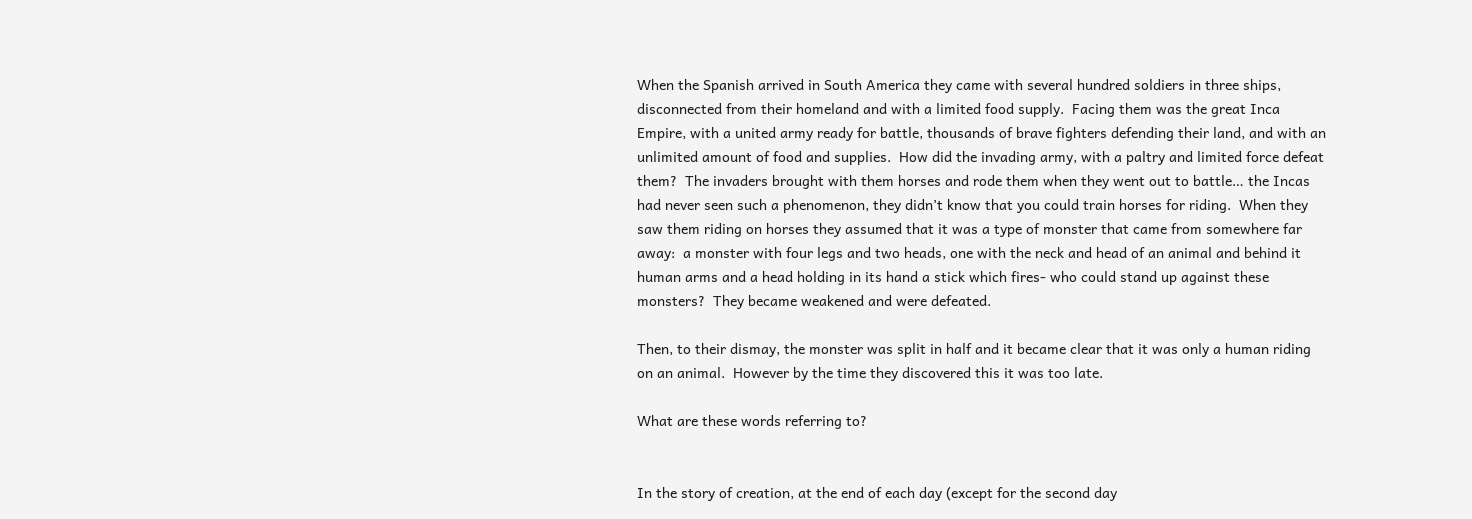When the Spanish arrived in South America they came with several hundred soldiers in three ships, disconnected from their homeland and with a limited food supply.  Facing them was the great Inca Empire, with a united army ready for battle, thousands of brave fighters defending their land, and with an unlimited amount of food and supplies.  How did the invading army, with a paltry and limited force defeat them?  The invaders brought with them horses and rode them when they went out to battle… the Incas had never seen such a phenomenon, they didn’t know that you could train horses for riding.  When they saw them riding on horses they assumed that it was a type of monster that came from somewhere far away:  a monster with four legs and two heads, one with the neck and head of an animal and behind it human arms and a head holding in its hand a stick which fires- who could stand up against these monsters?  They became weakened and were defeated.

Then, to their dismay, the monster was split in half and it became clear that it was only a human riding on an animal.  However by the time they discovered this it was too late.

What are these words referring to?


In the story of creation, at the end of each day (except for the second day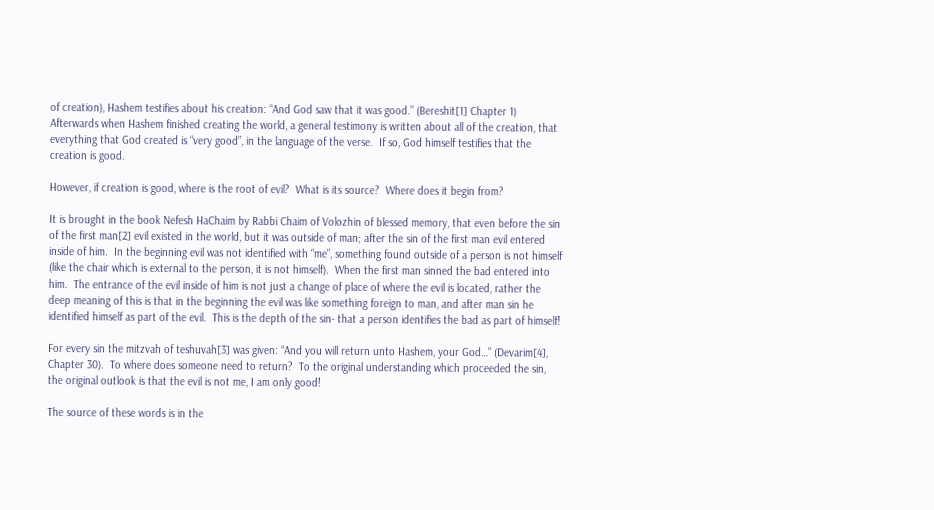of creation), Hashem testifies about his creation: “And God saw that it was good.” (Bereshit[1] Chapter 1)  Afterwards when Hashem finished creating the world, a general testimony is written about all of the creation, that everything that God created is “very good”, in the language of the verse.  If so, God himself testifies that the creation is good.

However, if creation is good, where is the root of evil?  What is its source?  Where does it begin from?

It is brought in the book Nefesh HaChaim by Rabbi Chaim of Volozhin of blessed memory, that even before the sin of the first man[2] evil existed in the world, but it was outside of man; after the sin of the first man evil entered inside of him.  In the beginning evil was not identified with “me”, something found outside of a person is not himself (like the chair which is external to the person, it is not himself).  When the first man sinned the bad entered into him.  The entrance of the evil inside of him is not just a change of place of where the evil is located, rather the deep meaning of this is that in the beginning the evil was like something foreign to man, and after man sin he identified himself as part of the evil.  This is the depth of the sin- that a person identifies the bad as part of himself!

For every sin the mitzvah of teshuvah[3] was given: “And you will return unto Hashem, your God…” (Devarim[4], Chapter 30).  To where does someone need to return?  To the original understanding which proceeded the sin, the original outlook is that the evil is not me, I am only good!

The source of these words is in the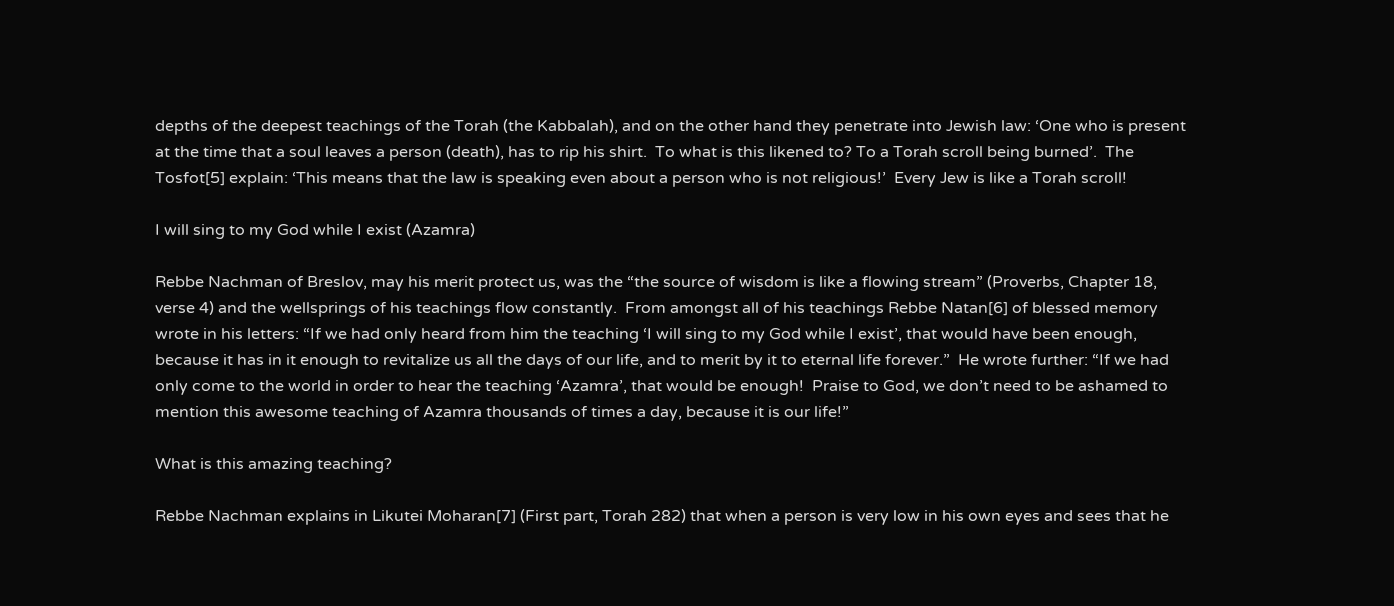depths of the deepest teachings of the Torah (the Kabbalah), and on the other hand they penetrate into Jewish law: ‘One who is present at the time that a soul leaves a person (death), has to rip his shirt.  To what is this likened to? To a Torah scroll being burned’.  The Tosfot[5] explain: ‘This means that the law is speaking even about a person who is not religious!’  Every Jew is like a Torah scroll!

I will sing to my God while I exist (Azamra)

Rebbe Nachman of Breslov, may his merit protect us, was the “the source of wisdom is like a flowing stream” (Proverbs, Chapter 18, verse 4) and the wellsprings of his teachings flow constantly.  From amongst all of his teachings Rebbe Natan[6] of blessed memory wrote in his letters: “If we had only heard from him the teaching ‘I will sing to my God while I exist’, that would have been enough, because it has in it enough to revitalize us all the days of our life, and to merit by it to eternal life forever.”  He wrote further: “If we had only come to the world in order to hear the teaching ‘Azamra’, that would be enough!  Praise to God, we don’t need to be ashamed to mention this awesome teaching of Azamra thousands of times a day, because it is our life!”

What is this amazing teaching?

Rebbe Nachman explains in Likutei Moharan[7] (First part, Torah 282) that when a person is very low in his own eyes and sees that he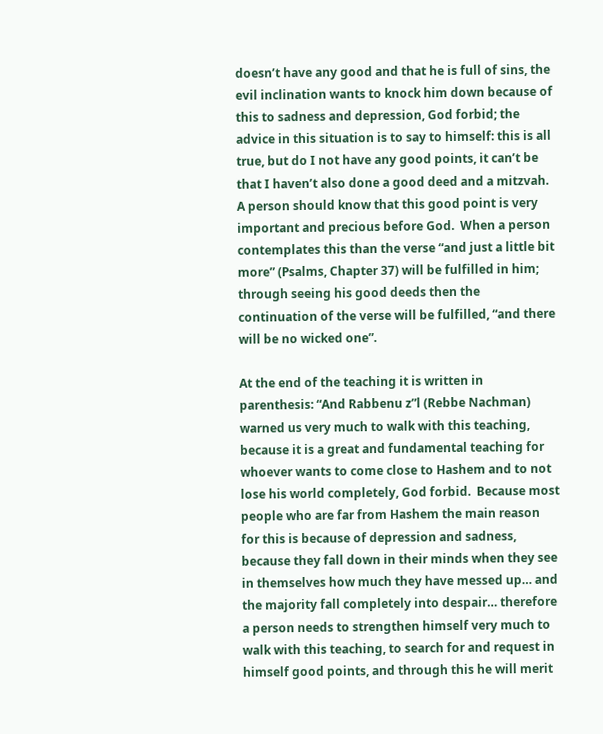doesn’t have any good and that he is full of sins, the evil inclination wants to knock him down because of this to sadness and depression, God forbid; the advice in this situation is to say to himself: this is all true, but do I not have any good points, it can’t be that I haven’t also done a good deed and a mitzvah.  A person should know that this good point is very important and precious before God.  When a person contemplates this than the verse “and just a little bit more” (Psalms, Chapter 37) will be fulfilled in him; through seeing his good deeds then the continuation of the verse will be fulfilled, “and there will be no wicked one”.

At the end of the teaching it is written in parenthesis: “And Rabbenu z”l (Rebbe Nachman) warned us very much to walk with this teaching, because it is a great and fundamental teaching for whoever wants to come close to Hashem and to not lose his world completely, God forbid.  Because most people who are far from Hashem the main reason for this is because of depression and sadness, because they fall down in their minds when they see in themselves how much they have messed up… and the majority fall completely into despair… therefore a person needs to strengthen himself very much to walk with this teaching, to search for and request in himself good points, and through this he will merit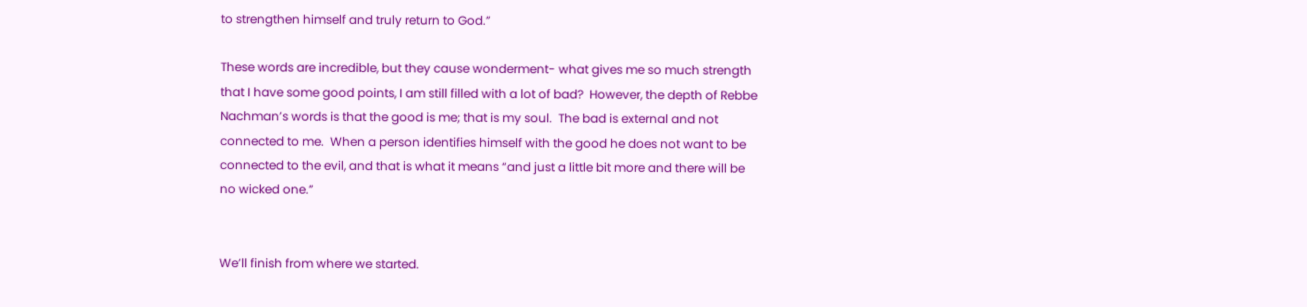to strengthen himself and truly return to God.”

These words are incredible, but they cause wonderment- what gives me so much strength that I have some good points, I am still filled with a lot of bad?  However, the depth of Rebbe Nachman’s words is that the good is me; that is my soul.  The bad is external and not connected to me.  When a person identifies himself with the good he does not want to be connected to the evil, and that is what it means “and just a little bit more and there will be no wicked one.”


We’ll finish from where we started.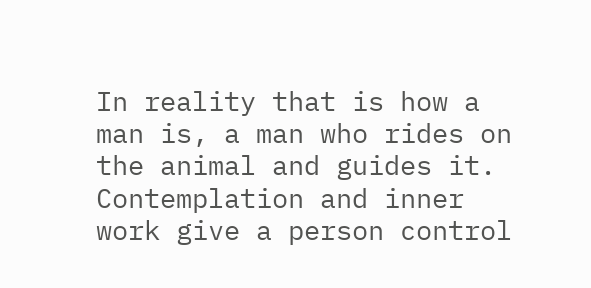In reality that is how a man is, a man who rides on the animal and guides it.  Contemplation and inner work give a person control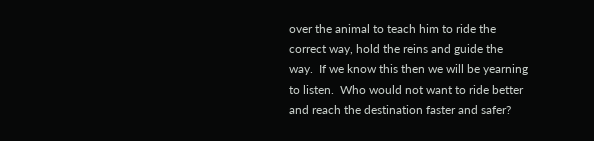over the animal to teach him to ride the correct way, hold the reins and guide the way.  If we know this then we will be yearning to listen.  Who would not want to ride better and reach the destination faster and safer?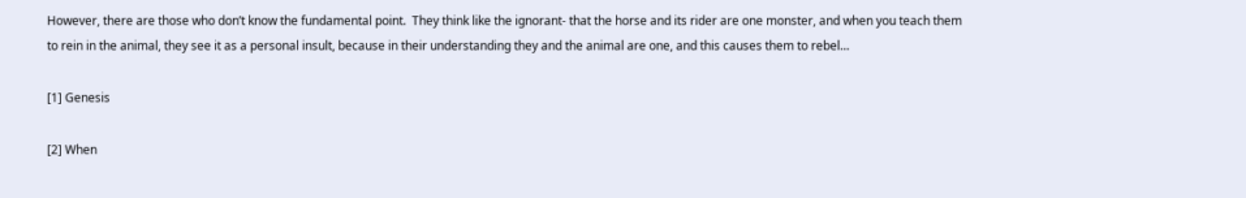However, there are those who don’t know the fundamental point.  They think like the ignorant- that the horse and its rider are one monster, and when you teach them to rein in the animal, they see it as a personal insult, because in their understanding they and the animal are one, and this causes them to rebel…

[1] Genesis

[2] When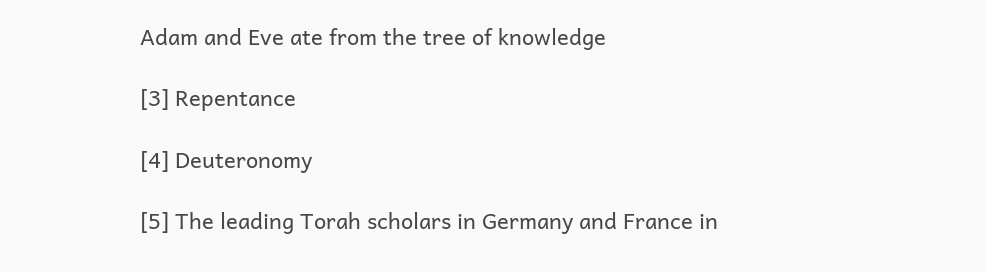Adam and Eve ate from the tree of knowledge

[3] Repentance

[4] Deuteronomy

[5] The leading Torah scholars in Germany and France in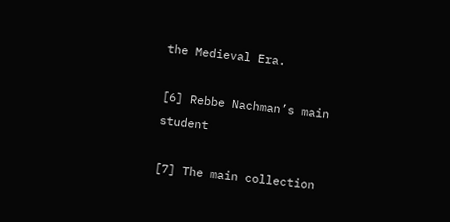the Medieval Era.

[6] Rebbe Nachman’s main student

[7] The main collection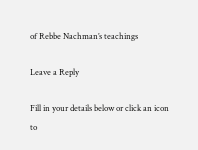of Rebbe Nachman’s teachings

Leave a Reply

Fill in your details below or click an icon to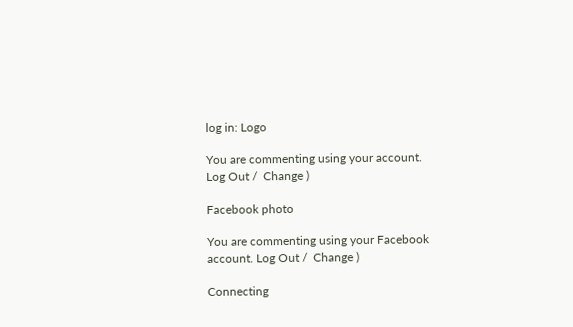log in: Logo

You are commenting using your account. Log Out /  Change )

Facebook photo

You are commenting using your Facebook account. Log Out /  Change )

Connecting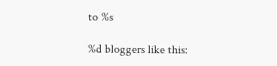to %s

%d bloggers like this: